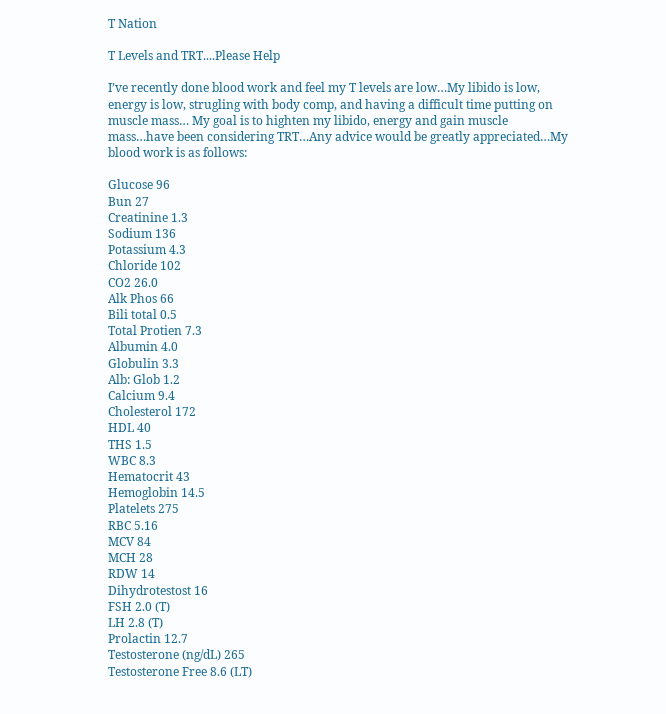T Nation

T Levels and TRT....Please Help

I’ve recently done blood work and feel my T levels are low…My libido is low, energy is low, strugling with body comp, and having a difficult time putting on muscle mass… My goal is to highten my libido, energy and gain muscle mass…have been considering TRT…Any advice would be greatly appreciated…My blood work is as follows:

Glucose 96
Bun 27
Creatinine 1.3
Sodium 136
Potassium 4.3
Chloride 102
CO2 26.0
Alk Phos 66
Bili total 0.5
Total Protien 7.3
Albumin 4.0
Globulin 3.3
Alb: Glob 1.2
Calcium 9.4
Cholesterol 172
HDL 40
THS 1.5
WBC 8.3
Hematocrit 43
Hemoglobin 14.5
Platelets 275
RBC 5.16
MCV 84
MCH 28
RDW 14
Dihydrotestost 16
FSH 2.0 (T)
LH 2.8 (T)
Prolactin 12.7
Testosterone (ng/dL) 265
Testosterone Free 8.6 (LT)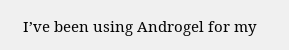I’ve been using Androgel for my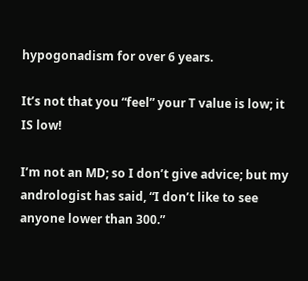hypogonadism for over 6 years.

It’s not that you “feel” your T value is low; it IS low!

I’m not an MD; so I don’t give advice; but my andrologist has said, “I don’t like to see anyone lower than 300.”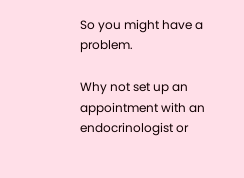So you might have a problem.

Why not set up an appointment with an endocrinologist or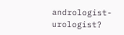andrologist-urologist?